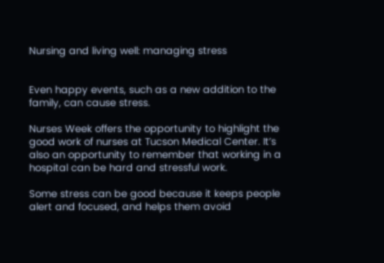Nursing and living well: managing stress


Even happy events, such as a new addition to the family, can cause stress.

Nurses Week offers the opportunity to highlight the good work of nurses at Tucson Medical Center. It’s also an opportunity to remember that working in a hospital can be hard and stressful work.

Some stress can be good because it keeps people alert and focused, and helps them avoid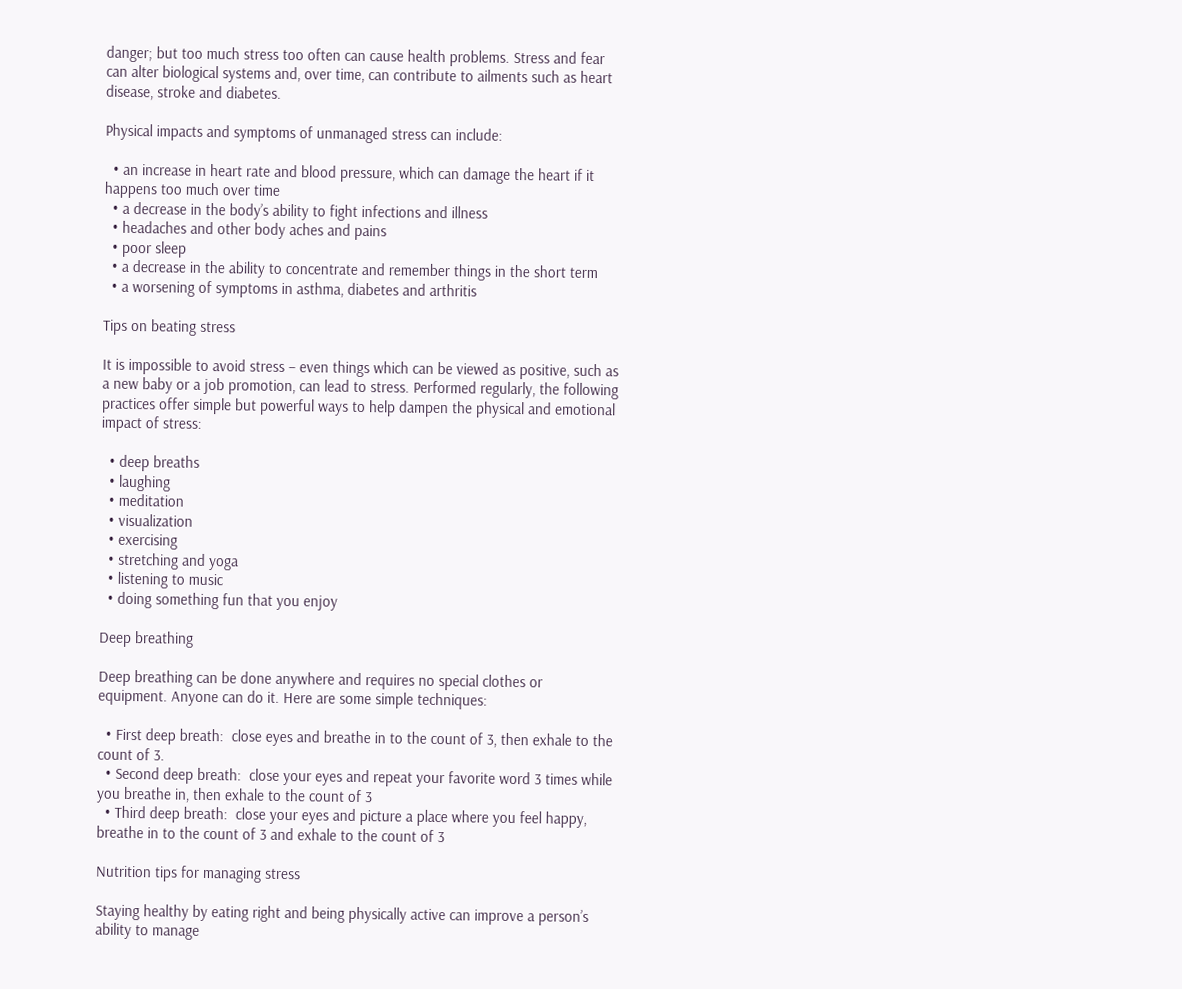danger; but too much stress too often can cause health problems. Stress and fear can alter biological systems and, over time, can contribute to ailments such as heart disease, stroke and diabetes.

Physical impacts and symptoms of unmanaged stress can include:

  • an increase in heart rate and blood pressure, which can damage the heart if it happens too much over time
  • a decrease in the body’s ability to fight infections and illness
  • headaches and other body aches and pains
  • poor sleep
  • a decrease in the ability to concentrate and remember things in the short term
  • a worsening of symptoms in asthma, diabetes and arthritis

Tips on beating stress

It is impossible to avoid stress – even things which can be viewed as positive, such as a new baby or a job promotion, can lead to stress. Performed regularly, the following practices offer simple but powerful ways to help dampen the physical and emotional impact of stress:

  • deep breaths
  • laughing
  • meditation
  • visualization
  • exercising
  • stretching and yoga
  • listening to music
  • doing something fun that you enjoy

Deep breathing

Deep breathing can be done anywhere and requires no special clothes or equipment. Anyone can do it. Here are some simple techniques:

  • First deep breath:  close eyes and breathe in to the count of 3, then exhale to the count of 3.
  • Second deep breath:  close your eyes and repeat your favorite word 3 times while you breathe in, then exhale to the count of 3
  • Third deep breath:  close your eyes and picture a place where you feel happy, breathe in to the count of 3 and exhale to the count of 3

Nutrition tips for managing stress

Staying healthy by eating right and being physically active can improve a person’s ability to manage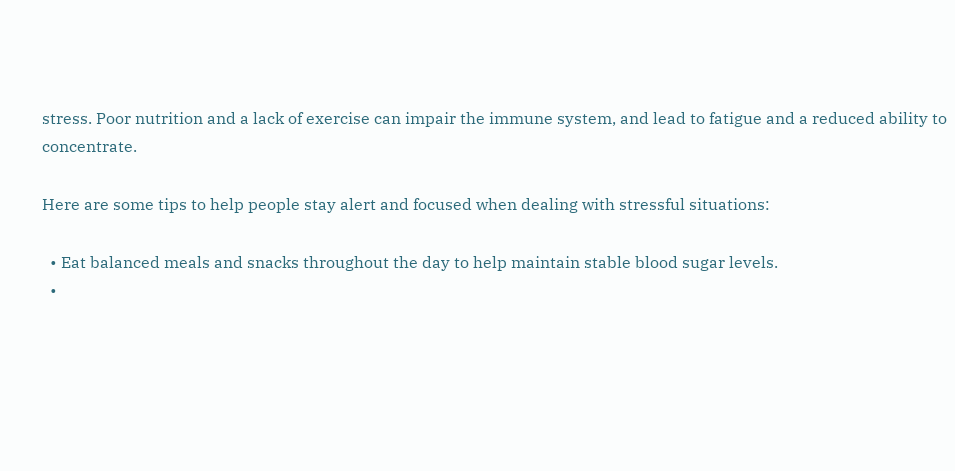stress. Poor nutrition and a lack of exercise can impair the immune system, and lead to fatigue and a reduced ability to concentrate.

Here are some tips to help people stay alert and focused when dealing with stressful situations:

  • Eat balanced meals and snacks throughout the day to help maintain stable blood sugar levels.
  •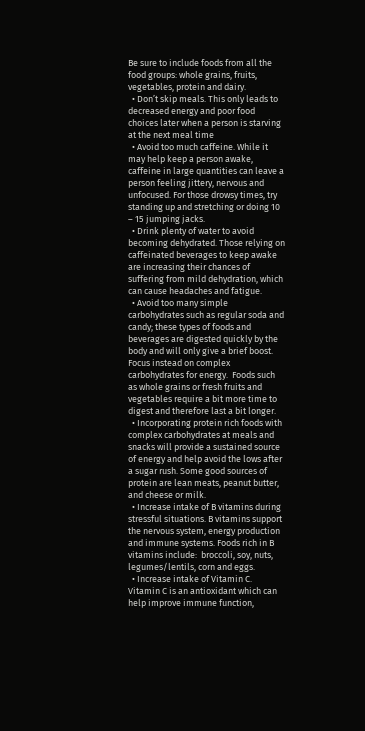Be sure to include foods from all the food groups: whole grains, fruits, vegetables, protein and dairy.
  • Don’t skip meals. This only leads to decreased energy and poor food choices later when a person is starving at the next meal time
  • Avoid too much caffeine. While it may help keep a person awake, caffeine in large quantities can leave a person feeling jittery, nervous and unfocused. For those drowsy times, try standing up and stretching or doing 10 – 15 jumping jacks.
  • Drink plenty of water to avoid becoming dehydrated. Those relying on caffeinated beverages to keep awake are increasing their chances of suffering from mild dehydration, which can cause headaches and fatigue.
  • Avoid too many simple carbohydrates such as regular soda and candy; these types of foods and beverages are digested quickly by the body and will only give a brief boost. Focus instead on complex carbohydrates for energy.  Foods such as whole grains or fresh fruits and vegetables require a bit more time to digest and therefore last a bit longer.
  • Incorporating protein rich foods with complex carbohydrates at meals and snacks will provide a sustained source of energy and help avoid the lows after a sugar rush. Some good sources of protein are lean meats, peanut butter, and cheese or milk.
  • Increase intake of B vitamins during stressful situations. B vitamins support the nervous system, energy production and immune systems. Foods rich in B vitamins include:  broccoli, soy, nuts, legumes/lentils, corn and eggs.
  • Increase intake of Vitamin C. Vitamin C is an antioxidant which can help improve immune function,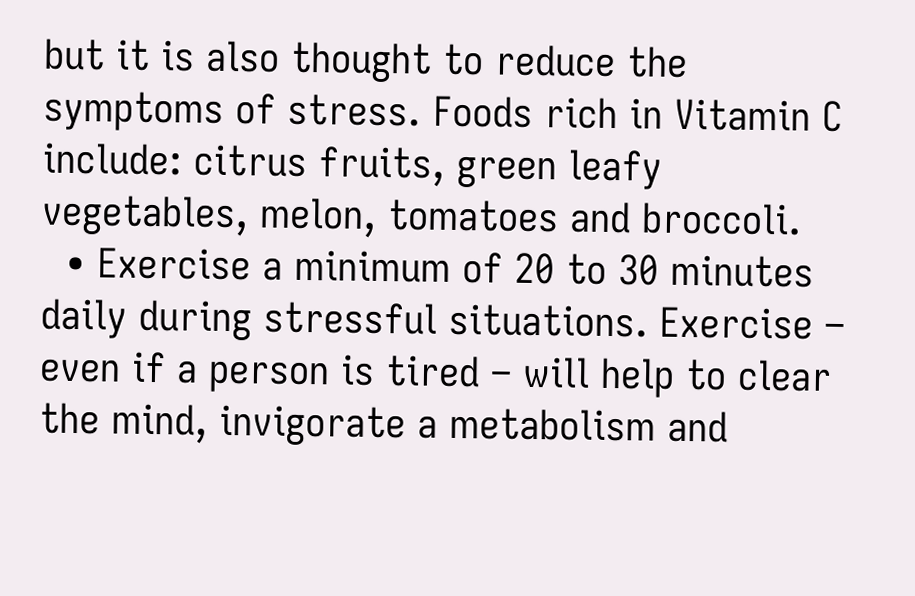but it is also thought to reduce the symptoms of stress. Foods rich in Vitamin C include: citrus fruits, green leafy vegetables, melon, tomatoes and broccoli.
  • Exercise a minimum of 20 to 30 minutes daily during stressful situations. Exercise – even if a person is tired – will help to clear the mind, invigorate a metabolism and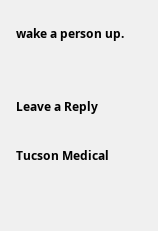wake a person up.


Leave a Reply

Tucson Medical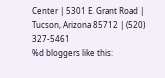Center | 5301 E. Grant Road | Tucson, Arizona 85712 | (520) 327-5461
%d bloggers like this: